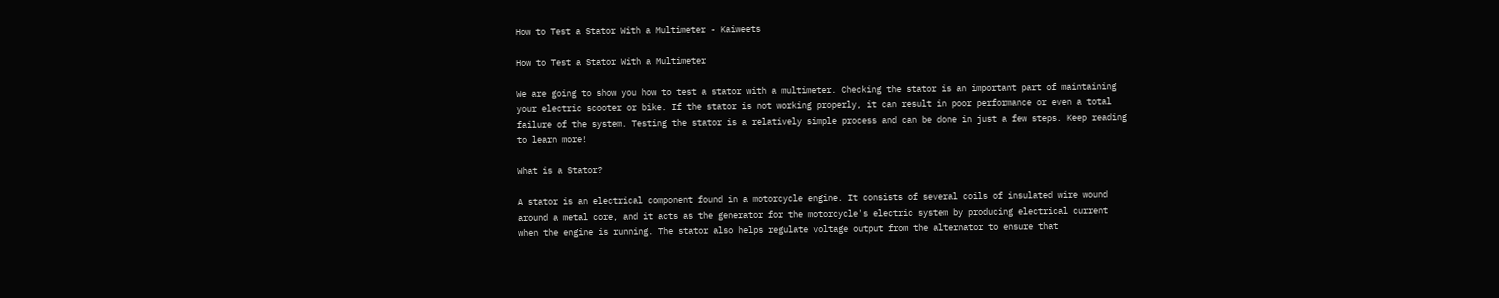How to Test a Stator With a Multimeter - Kaiweets

How to Test a Stator With a Multimeter

We are going to show you how to test a stator with a multimeter. Checking the stator is an important part of maintaining your electric scooter or bike. If the stator is not working properly, it can result in poor performance or even a total failure of the system. Testing the stator is a relatively simple process and can be done in just a few steps. Keep reading to learn more!

What is a Stator?

A stator is an electrical component found in a motorcycle engine. It consists of several coils of insulated wire wound around a metal core, and it acts as the generator for the motorcycle's electric system by producing electrical current when the engine is running. The stator also helps regulate voltage output from the alternator to ensure that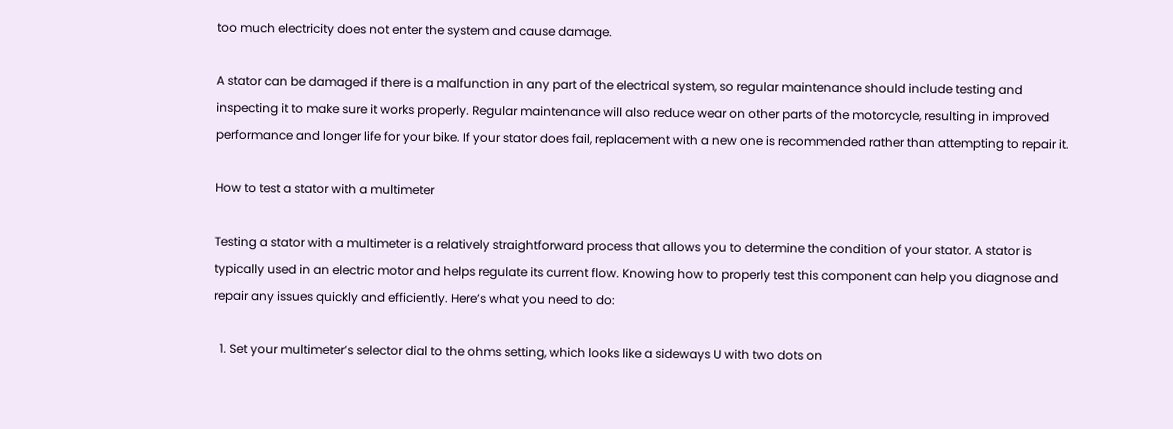too much electricity does not enter the system and cause damage.

A stator can be damaged if there is a malfunction in any part of the electrical system, so regular maintenance should include testing and inspecting it to make sure it works properly. Regular maintenance will also reduce wear on other parts of the motorcycle, resulting in improved performance and longer life for your bike. If your stator does fail, replacement with a new one is recommended rather than attempting to repair it.

How to test a stator with a multimeter

Testing a stator with a multimeter is a relatively straightforward process that allows you to determine the condition of your stator. A stator is typically used in an electric motor and helps regulate its current flow. Knowing how to properly test this component can help you diagnose and repair any issues quickly and efficiently. Here’s what you need to do:

  1. Set your multimeter’s selector dial to the ohms setting, which looks like a sideways U with two dots on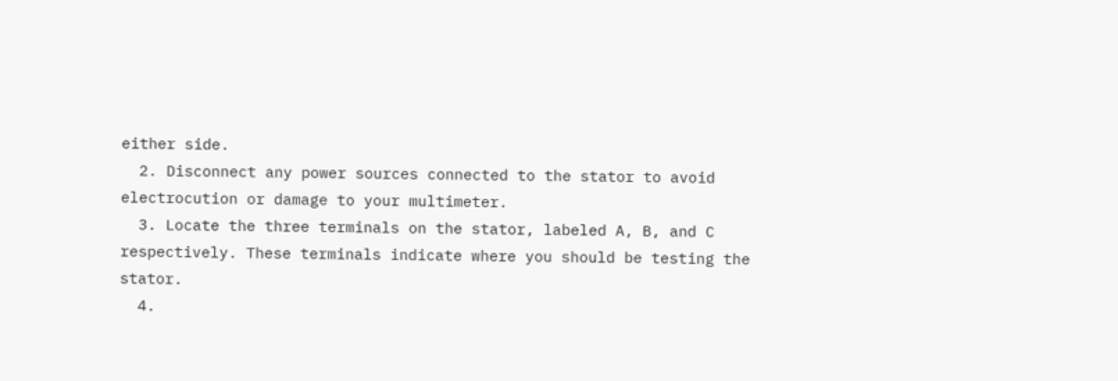either side.
  2. Disconnect any power sources connected to the stator to avoid electrocution or damage to your multimeter.
  3. Locate the three terminals on the stator, labeled A, B, and C respectively. These terminals indicate where you should be testing the stator.
  4.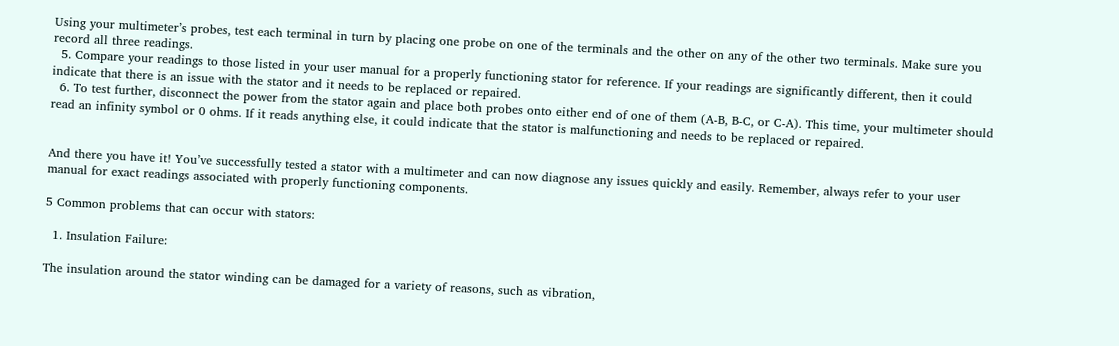Using your multimeter’s probes, test each terminal in turn by placing one probe on one of the terminals and the other on any of the other two terminals. Make sure you record all three readings.
  5. Compare your readings to those listed in your user manual for a properly functioning stator for reference. If your readings are significantly different, then it could indicate that there is an issue with the stator and it needs to be replaced or repaired.
  6. To test further, disconnect the power from the stator again and place both probes onto either end of one of them (A-B, B-C, or C-A). This time, your multimeter should read an infinity symbol or 0 ohms. If it reads anything else, it could indicate that the stator is malfunctioning and needs to be replaced or repaired.


And there you have it! You’ve successfully tested a stator with a multimeter and can now diagnose any issues quickly and easily. Remember, always refer to your user manual for exact readings associated with properly functioning components.

5 Common problems that can occur with stators:

  1. Insulation Failure:

The insulation around the stator winding can be damaged for a variety of reasons, such as vibration,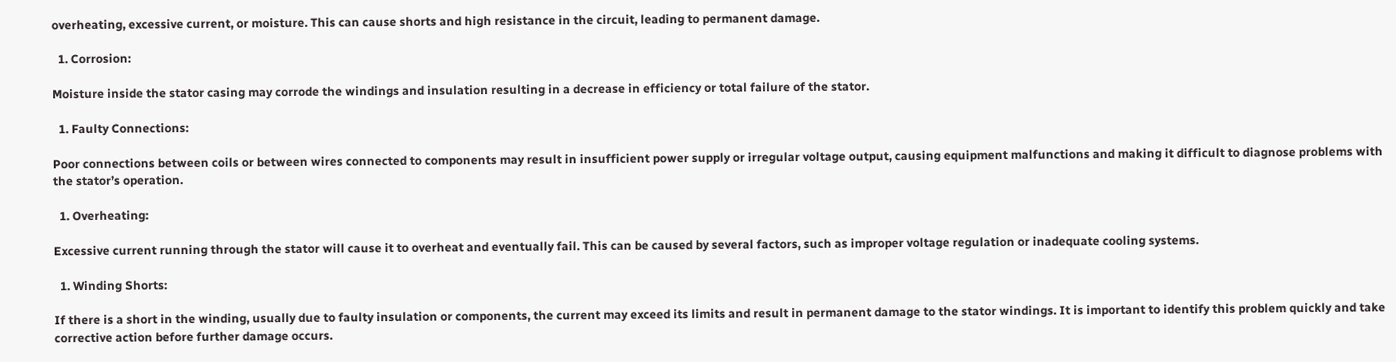overheating, excessive current, or moisture. This can cause shorts and high resistance in the circuit, leading to permanent damage.

  1. Corrosion:

Moisture inside the stator casing may corrode the windings and insulation resulting in a decrease in efficiency or total failure of the stator.

  1. Faulty Connections:

Poor connections between coils or between wires connected to components may result in insufficient power supply or irregular voltage output, causing equipment malfunctions and making it difficult to diagnose problems with the stator’s operation.

  1. Overheating:

Excessive current running through the stator will cause it to overheat and eventually fail. This can be caused by several factors, such as improper voltage regulation or inadequate cooling systems.

  1. Winding Shorts:

If there is a short in the winding, usually due to faulty insulation or components, the current may exceed its limits and result in permanent damage to the stator windings. It is important to identify this problem quickly and take corrective action before further damage occurs.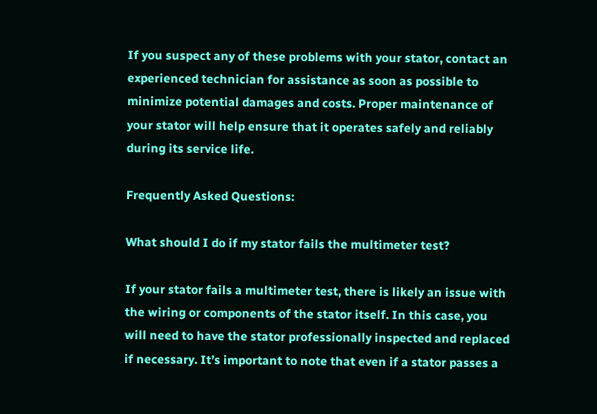If you suspect any of these problems with your stator, contact an experienced technician for assistance as soon as possible to minimize potential damages and costs. Proper maintenance of your stator will help ensure that it operates safely and reliably during its service life.

Frequently Asked Questions:

What should I do if my stator fails the multimeter test?

If your stator fails a multimeter test, there is likely an issue with the wiring or components of the stator itself. In this case, you will need to have the stator professionally inspected and replaced if necessary. It’s important to note that even if a stator passes a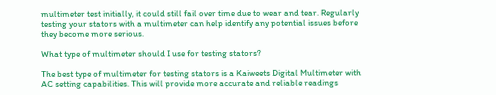multimeter test initially, it could still fail over time due to wear and tear. Regularly testing your stators with a multimeter can help identify any potential issues before they become more serious.

What type of multimeter should I use for testing stators?

The best type of multimeter for testing stators is a Kaiweets Digital Multimeter with AC setting capabilities. This will provide more accurate and reliable readings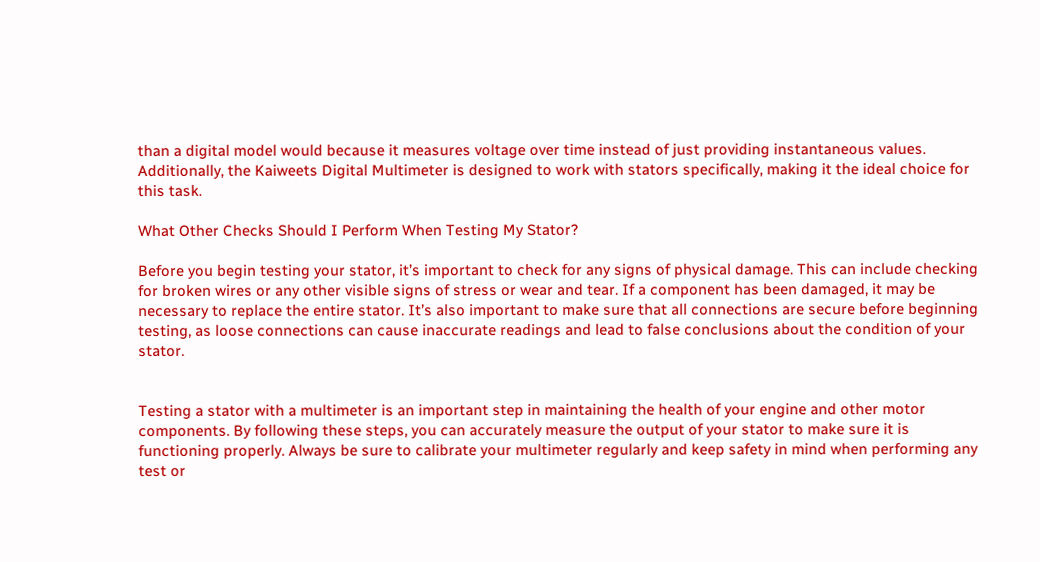than a digital model would because it measures voltage over time instead of just providing instantaneous values. Additionally, the Kaiweets Digital Multimeter is designed to work with stators specifically, making it the ideal choice for this task.

What Other Checks Should I Perform When Testing My Stator?

Before you begin testing your stator, it’s important to check for any signs of physical damage. This can include checking for broken wires or any other visible signs of stress or wear and tear. If a component has been damaged, it may be necessary to replace the entire stator. It’s also important to make sure that all connections are secure before beginning testing, as loose connections can cause inaccurate readings and lead to false conclusions about the condition of your stator.


Testing a stator with a multimeter is an important step in maintaining the health of your engine and other motor components. By following these steps, you can accurately measure the output of your stator to make sure it is functioning properly. Always be sure to calibrate your multimeter regularly and keep safety in mind when performing any test or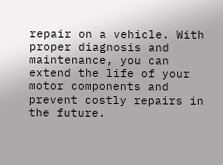repair on a vehicle. With proper diagnosis and maintenance, you can extend the life of your motor components and prevent costly repairs in the future.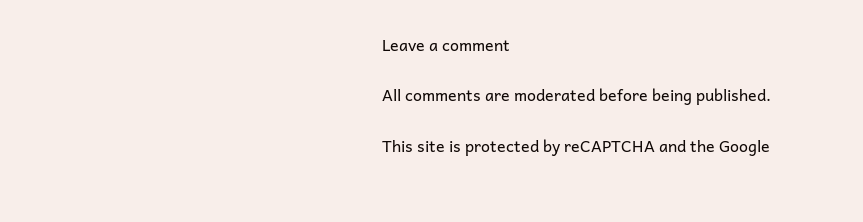Leave a comment

All comments are moderated before being published.

This site is protected by reCAPTCHA and the Google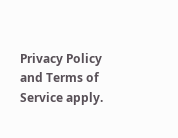Privacy Policy and Terms of Service apply.